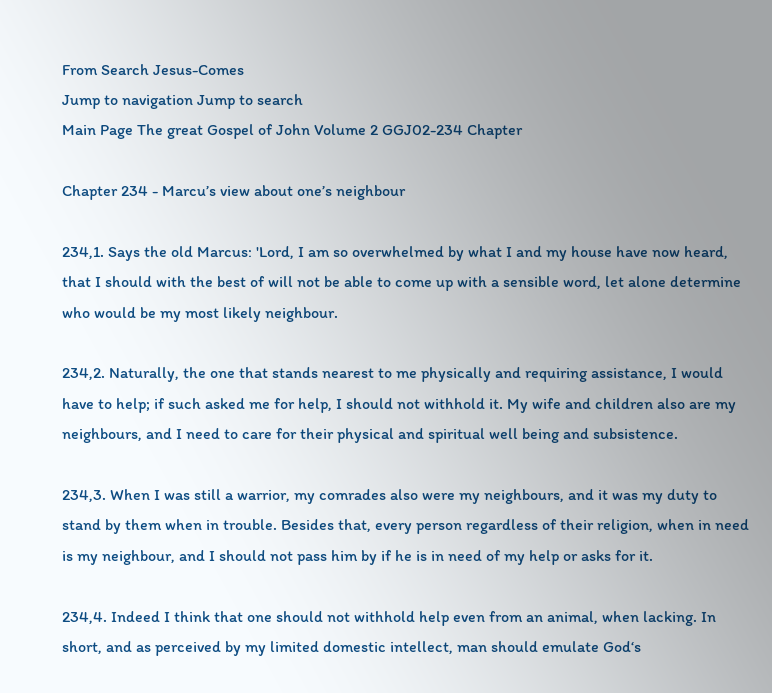From Search Jesus-Comes
Jump to navigation Jump to search
Main Page The great Gospel of John Volume 2 GGJ02-234 Chapter

Chapter 234 - Marcu’s view about one’s neighbour

234,1. Says the old Marcus: 'Lord, I am so overwhelmed by what I and my house have now heard, that I should with the best of will not be able to come up with a sensible word, let alone determine who would be my most likely neighbour.

234,2. Naturally, the one that stands nearest to me physically and requiring assistance, I would have to help; if such asked me for help, I should not withhold it. My wife and children also are my neighbours, and I need to care for their physical and spiritual well being and subsistence.

234,3. When I was still a warrior, my comrades also were my neighbours, and it was my duty to stand by them when in trouble. Besides that, every person regardless of their religion, when in need is my neighbour, and I should not pass him by if he is in need of my help or asks for it.

234,4. Indeed I think that one should not withhold help even from an animal, when lacking. In short, and as perceived by my limited domestic intellect, man should emulate God‘s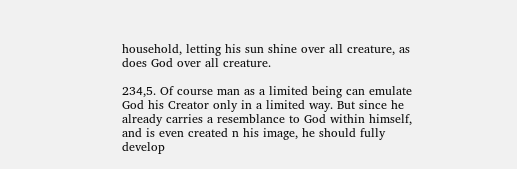household, letting his sun shine over all creature, as does God over all creature.

234,5. Of course man as a limited being can emulate God his Creator only in a limited way. But since he already carries a resemblance to God within himself, and is even created n his image, he should fully develop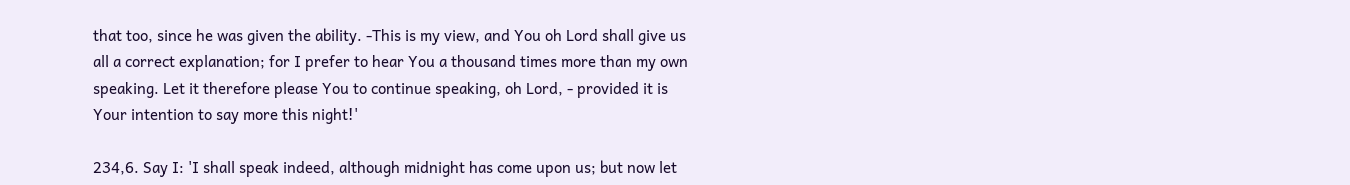that too, since he was given the ability. -This is my view, and You oh Lord shall give us all a correct explanation; for I prefer to hear You a thousand times more than my own speaking. Let it therefore please You to continue speaking, oh Lord, - provided it is Your intention to say more this night!'

234,6. Say I: 'I shall speak indeed, although midnight has come upon us; but now let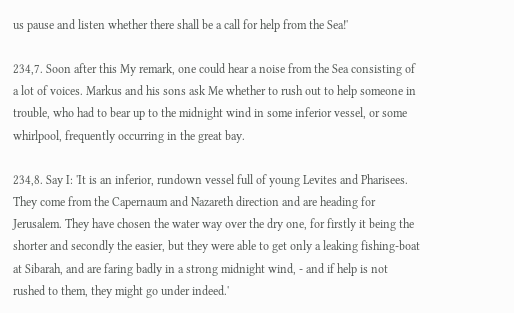us pause and listen whether there shall be a call for help from the Sea!'

234,7. Soon after this My remark, one could hear a noise from the Sea consisting of a lot of voices. Markus and his sons ask Me whether to rush out to help someone in trouble, who had to bear up to the midnight wind in some inferior vessel, or some whirlpool, frequently occurring in the great bay.

234,8. Say I: 'It is an inferior, rundown vessel full of young Levites and Pharisees. They come from the Capernaum and Nazareth direction and are heading for Jerusalem. They have chosen the water way over the dry one, for firstly it being the shorter and secondly the easier, but they were able to get only a leaking fishing-boat at Sibarah, and are faring badly in a strong midnight wind, - and if help is not rushed to them, they might go under indeed.'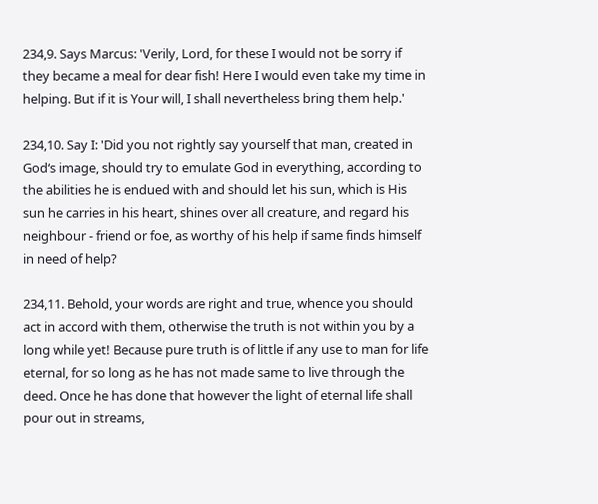234,9. Says Marcus: 'Verily, Lord, for these I would not be sorry if they became a meal for dear fish! Here I would even take my time in helping. But if it is Your will, I shall nevertheless bring them help.'

234,10. Say I: 'Did you not rightly say yourself that man, created in God‘s image, should try to emulate God in everything, according to the abilities he is endued with and should let his sun, which is His sun he carries in his heart, shines over all creature, and regard his neighbour - friend or foe, as worthy of his help if same finds himself in need of help?

234,11. Behold, your words are right and true, whence you should act in accord with them, otherwise the truth is not within you by a long while yet! Because pure truth is of little if any use to man for life eternal, for so long as he has not made same to live through the deed. Once he has done that however the light of eternal life shall pour out in streams,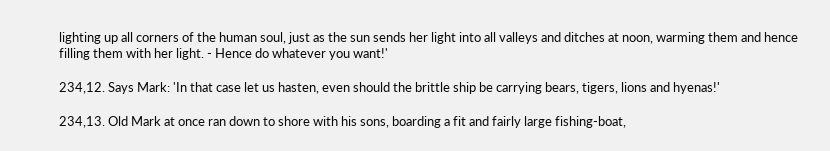lighting up all corners of the human soul, just as the sun sends her light into all valleys and ditches at noon, warming them and hence filling them with her light. - Hence do whatever you want!'

234,12. Says Mark: 'In that case let us hasten, even should the brittle ship be carrying bears, tigers, lions and hyenas!'

234,13. Old Mark at once ran down to shore with his sons, boarding a fit and fairly large fishing-boat,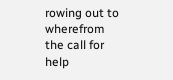rowing out to wherefrom the call for help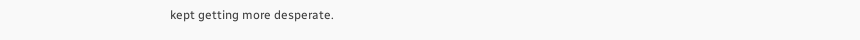kept getting more desperate.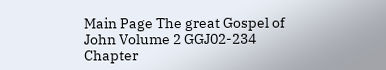Main Page The great Gospel of John Volume 2 GGJ02-234 Chapter